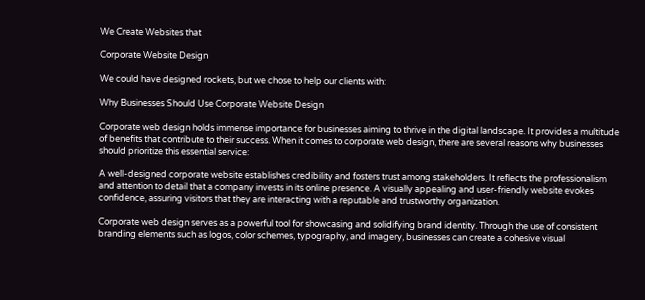We Create Websites that

Corporate Website Design

We could have designed rockets, but we chose to help our clients with:

Why Businesses Should Use Corporate Website Design

Corporate web design holds immense importance for businesses aiming to thrive in the digital landscape. It provides a multitude of benefits that contribute to their success. When it comes to corporate web design, there are several reasons why businesses should prioritize this essential service:

A well-designed corporate website establishes credibility and fosters trust among stakeholders. It reflects the professionalism and attention to detail that a company invests in its online presence. A visually appealing and user-friendly website evokes confidence, assuring visitors that they are interacting with a reputable and trustworthy organization.

Corporate web design serves as a powerful tool for showcasing and solidifying brand identity. Through the use of consistent branding elements such as logos, color schemes, typography, and imagery, businesses can create a cohesive visual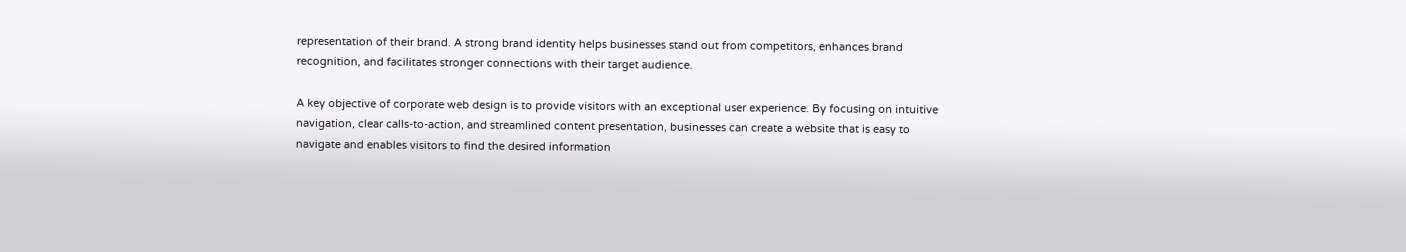representation of their brand. A strong brand identity helps businesses stand out from competitors, enhances brand recognition, and facilitates stronger connections with their target audience.

A key objective of corporate web design is to provide visitors with an exceptional user experience. By focusing on intuitive navigation, clear calls-to-action, and streamlined content presentation, businesses can create a website that is easy to navigate and enables visitors to find the desired information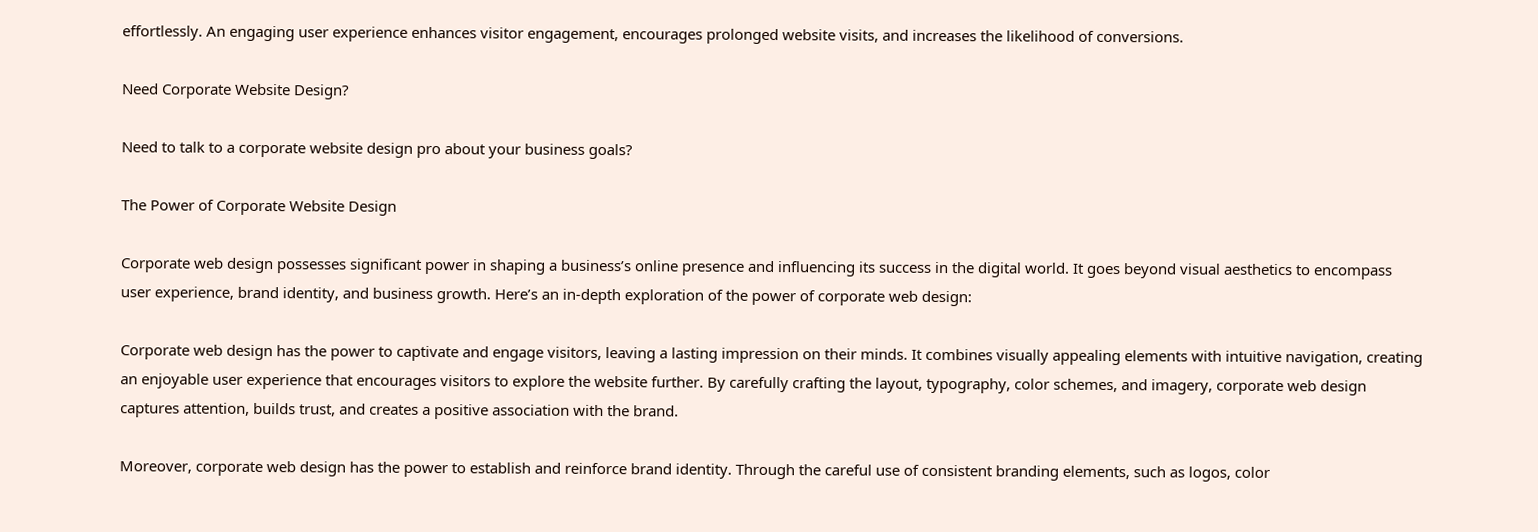effortlessly. An engaging user experience enhances visitor engagement, encourages prolonged website visits, and increases the likelihood of conversions.

Need Corporate Website Design?

Need to talk to a corporate website design pro about your business goals?

The Power of Corporate Website Design

Corporate web design possesses significant power in shaping a business’s online presence and influencing its success in the digital world. It goes beyond visual aesthetics to encompass user experience, brand identity, and business growth. Here’s an in-depth exploration of the power of corporate web design:

Corporate web design has the power to captivate and engage visitors, leaving a lasting impression on their minds. It combines visually appealing elements with intuitive navigation, creating an enjoyable user experience that encourages visitors to explore the website further. By carefully crafting the layout, typography, color schemes, and imagery, corporate web design captures attention, builds trust, and creates a positive association with the brand.

Moreover, corporate web design has the power to establish and reinforce brand identity. Through the careful use of consistent branding elements, such as logos, color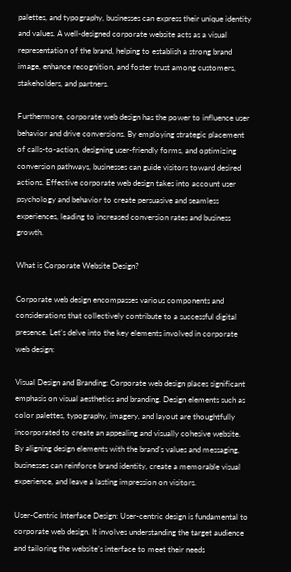palettes, and typography, businesses can express their unique identity and values. A well-designed corporate website acts as a visual representation of the brand, helping to establish a strong brand image, enhance recognition, and foster trust among customers, stakeholders, and partners.

Furthermore, corporate web design has the power to influence user behavior and drive conversions. By employing strategic placement of calls-to-action, designing user-friendly forms, and optimizing conversion pathways, businesses can guide visitors toward desired actions. Effective corporate web design takes into account user psychology and behavior to create persuasive and seamless experiences, leading to increased conversion rates and business growth.

What is Corporate Website Design?

Corporate web design encompasses various components and considerations that collectively contribute to a successful digital presence. Let’s delve into the key elements involved in corporate web design:

Visual Design and Branding: Corporate web design places significant emphasis on visual aesthetics and branding. Design elements such as color palettes, typography, imagery, and layout are thoughtfully incorporated to create an appealing and visually cohesive website. By aligning design elements with the brand’s values and messaging, businesses can reinforce brand identity, create a memorable visual experience, and leave a lasting impression on visitors.

User-Centric Interface Design: User-centric design is fundamental to corporate web design. It involves understanding the target audience and tailoring the website’s interface to meet their needs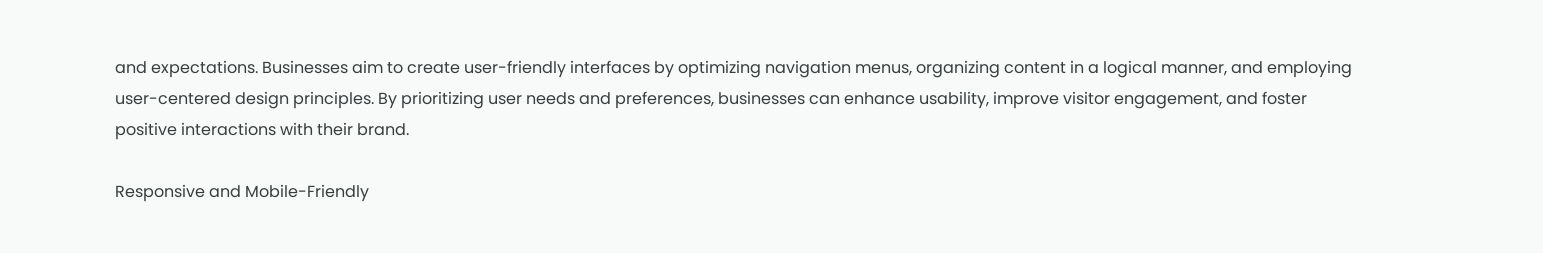and expectations. Businesses aim to create user-friendly interfaces by optimizing navigation menus, organizing content in a logical manner, and employing user-centered design principles. By prioritizing user needs and preferences, businesses can enhance usability, improve visitor engagement, and foster positive interactions with their brand.

Responsive and Mobile-Friendly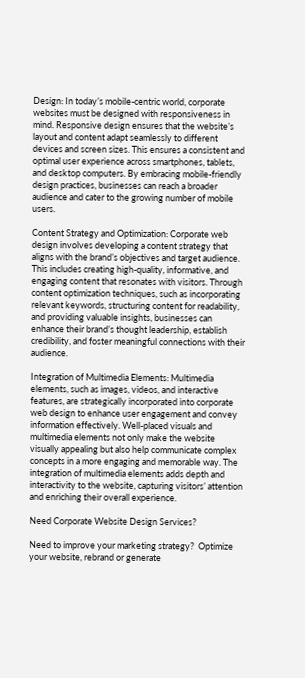Design: In today’s mobile-centric world, corporate websites must be designed with responsiveness in mind. Responsive design ensures that the website’s layout and content adapt seamlessly to different devices and screen sizes. This ensures a consistent and optimal user experience across smartphones, tablets, and desktop computers. By embracing mobile-friendly design practices, businesses can reach a broader audience and cater to the growing number of mobile users.

Content Strategy and Optimization: Corporate web design involves developing a content strategy that aligns with the brand’s objectives and target audience. This includes creating high-quality, informative, and engaging content that resonates with visitors. Through content optimization techniques, such as incorporating relevant keywords, structuring content for readability, and providing valuable insights, businesses can enhance their brand’s thought leadership, establish credibility, and foster meaningful connections with their audience.

Integration of Multimedia Elements: Multimedia elements, such as images, videos, and interactive features, are strategically incorporated into corporate web design to enhance user engagement and convey information effectively. Well-placed visuals and multimedia elements not only make the website visually appealing but also help communicate complex concepts in a more engaging and memorable way. The integration of multimedia elements adds depth and interactivity to the website, capturing visitors’ attention and enriching their overall experience.

Need Corporate Website Design Services?

Need to improve your marketing strategy?  Optimize your website, rebrand or generate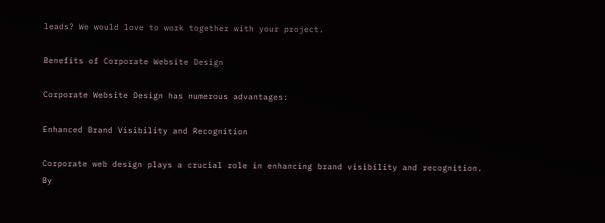leads? We would love to work together with your project.

Benefits of Corporate Website Design

Corporate Website Design has numerous advantages:

Enhanced Brand Visibility and Recognition

Corporate web design plays a crucial role in enhancing brand visibility and recognition. By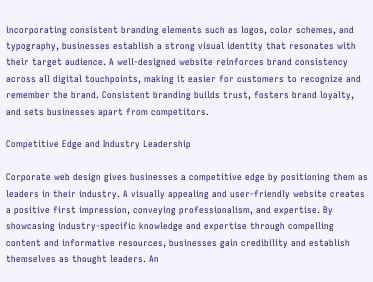incorporating consistent branding elements such as logos, color schemes, and typography, businesses establish a strong visual identity that resonates with their target audience. A well-designed website reinforces brand consistency across all digital touchpoints, making it easier for customers to recognize and remember the brand. Consistent branding builds trust, fosters brand loyalty, and sets businesses apart from competitors.

Competitive Edge and Industry Leadership

Corporate web design gives businesses a competitive edge by positioning them as leaders in their industry. A visually appealing and user-friendly website creates a positive first impression, conveying professionalism, and expertise. By showcasing industry-specific knowledge and expertise through compelling content and informative resources, businesses gain credibility and establish themselves as thought leaders. An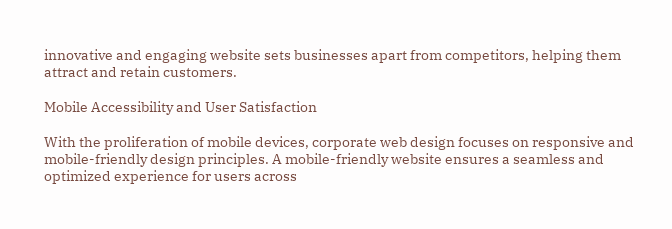innovative and engaging website sets businesses apart from competitors, helping them attract and retain customers.

Mobile Accessibility and User Satisfaction

With the proliferation of mobile devices, corporate web design focuses on responsive and mobile-friendly design principles. A mobile-friendly website ensures a seamless and optimized experience for users across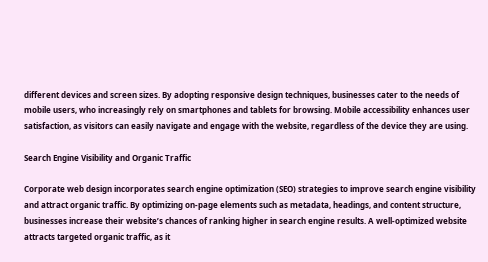different devices and screen sizes. By adopting responsive design techniques, businesses cater to the needs of mobile users, who increasingly rely on smartphones and tablets for browsing. Mobile accessibility enhances user satisfaction, as visitors can easily navigate and engage with the website, regardless of the device they are using.

Search Engine Visibility and Organic Traffic

Corporate web design incorporates search engine optimization (SEO) strategies to improve search engine visibility and attract organic traffic. By optimizing on-page elements such as metadata, headings, and content structure, businesses increase their website’s chances of ranking higher in search engine results. A well-optimized website attracts targeted organic traffic, as it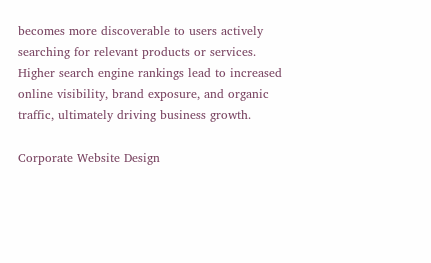becomes more discoverable to users actively searching for relevant products or services. Higher search engine rankings lead to increased online visibility, brand exposure, and organic traffic, ultimately driving business growth.

Corporate Website Design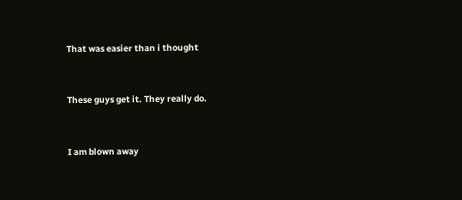That was easier than i thought


These guys get it. They really do.


I am blown away